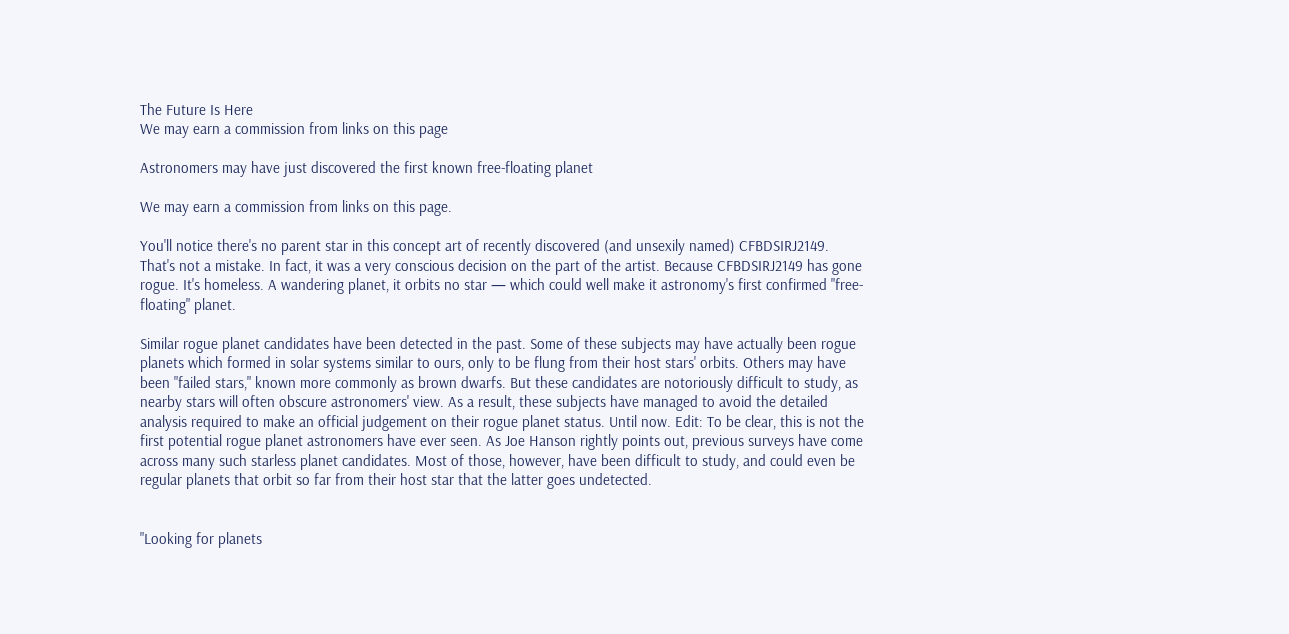The Future Is Here
We may earn a commission from links on this page

Astronomers may have just discovered the first known free-floating planet

We may earn a commission from links on this page.

You'll notice there's no parent star in this concept art of recently discovered (and unsexily named) CFBDSIRJ2149. That's not a mistake. In fact, it was a very conscious decision on the part of the artist. Because CFBDSIRJ2149 has gone rogue. It's homeless. A wandering planet, it orbits no star — which could well make it astronomy's first confirmed "free-floating" planet.

Similar rogue planet candidates have been detected in the past. Some of these subjects may have actually been rogue planets which formed in solar systems similar to ours, only to be flung from their host stars' orbits. Others may have been "failed stars," known more commonly as brown dwarfs. But these candidates are notoriously difficult to study, as nearby stars will often obscure astronomers' view. As a result, these subjects have managed to avoid the detailed analysis required to make an official judgement on their rogue planet status. Until now. Edit: To be clear, this is not the first potential rogue planet astronomers have ever seen. As Joe Hanson rightly points out, previous surveys have come across many such starless planet candidates. Most of those, however, have been difficult to study, and could even be regular planets that orbit so far from their host star that the latter goes undetected.


"Looking for planets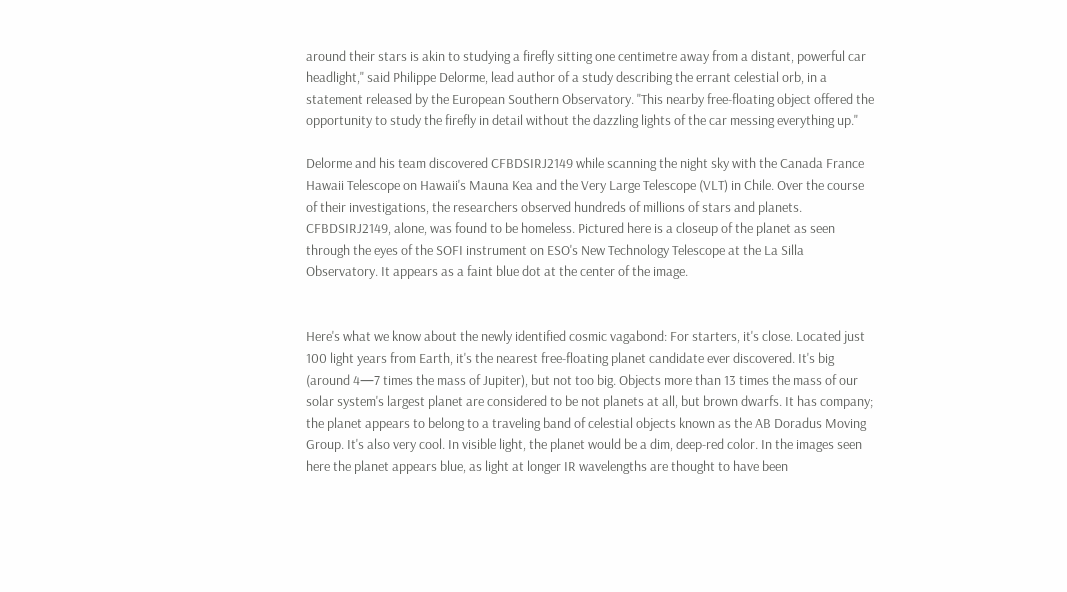around their stars is akin to studying a firefly sitting one centimetre away from a distant, powerful car headlight," said Philippe Delorme, lead author of a study describing the errant celestial orb, in a statement released by the European Southern Observatory. "This nearby free-floating object offered the opportunity to study the firefly in detail without the dazzling lights of the car messing everything up."

Delorme and his team discovered CFBDSIRJ2149 while scanning the night sky with the Canada France Hawaii Telescope on Hawaii's Mauna Kea and the Very Large Telescope (VLT) in Chile. Over the course of their investigations, the researchers observed hundreds of millions of stars and planets. CFBDSIRJ2149, alone, was found to be homeless. Pictured here is a closeup of the planet as seen through the eyes of the SOFI instrument on ESO's New Technology Telescope at the La Silla Observatory. It appears as a faint blue dot at the center of the image.


Here's what we know about the newly identified cosmic vagabond: For starters, it's close. Located just 100 light years from Earth, it's the nearest free-floating planet candidate ever discovered. It's big (around 4—7 times the mass of Jupiter), but not too big. Objects more than 13 times the mass of our solar system's largest planet are considered to be not planets at all, but brown dwarfs. It has company; the planet appears to belong to a traveling band of celestial objects known as the AB Doradus Moving Group. It's also very cool. In visible light, the planet would be a dim, deep-red color. In the images seen here the planet appears blue, as light at longer IR wavelengths are thought to have been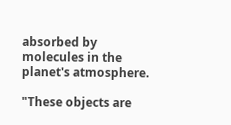absorbed by molecules in the planet's atmosphere.

"These objects are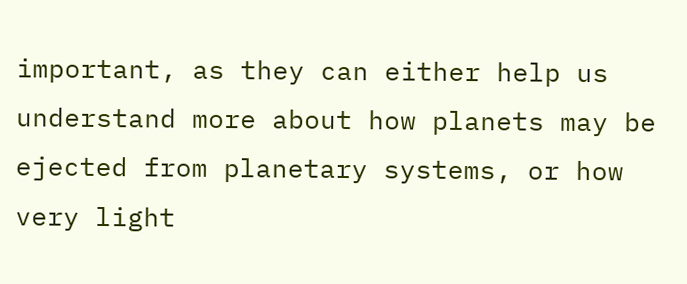important, as they can either help us understand more about how planets may be ejected from planetary systems, or how very light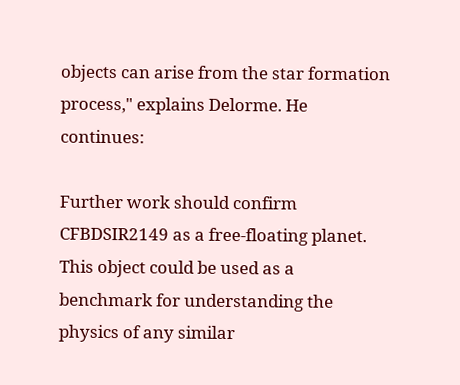objects can arise from the star formation process," explains Delorme. He continues:

Further work should confirm CFBDSIR2149 as a free-floating planet. This object could be used as a benchmark for understanding the physics of any similar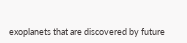exoplanets that are discovered by future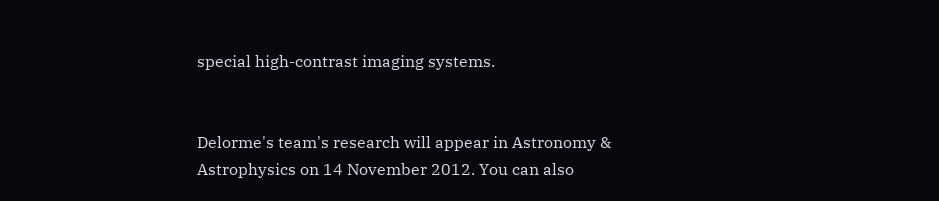special high-contrast imaging systems.


Delorme's team's research will appear in Astronomy & Astrophysics on 14 November 2012. You can also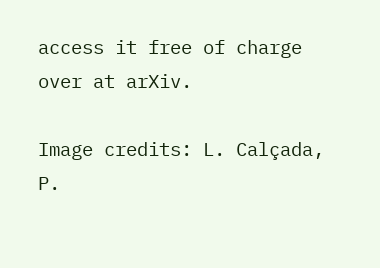access it free of charge over at arXiv.

Image credits: L. Calçada, P.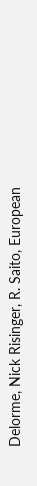Delorme, Nick Risinger, R. Saito, European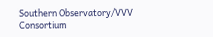Southern Observatory/VVV Consortium